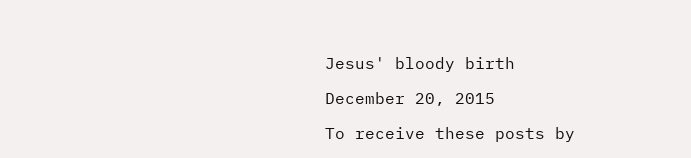Jesus' bloody birth

December 20, 2015

To receive these posts by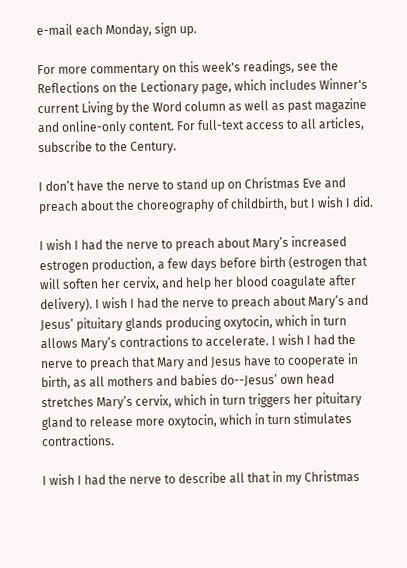e-mail each Monday, sign up.

For more commentary on this week's readings, see the Reflections on the Lectionary page, which includes Winner's current Living by the Word column as well as past magazine and online-only content. For full-text access to all articles, subscribe to the Century.

I don’t have the nerve to stand up on Christmas Eve and preach about the choreography of childbirth, but I wish I did.

I wish I had the nerve to preach about Mary’s increased estrogen production, a few days before birth (estrogen that will soften her cervix, and help her blood coagulate after delivery). I wish I had the nerve to preach about Mary’s and Jesus’ pituitary glands producing oxytocin, which in turn allows Mary’s contractions to accelerate. I wish I had the nerve to preach that Mary and Jesus have to cooperate in birth, as all mothers and babies do--Jesus’ own head stretches Mary’s cervix, which in turn triggers her pituitary gland to release more oxytocin, which in turn stimulates contractions.

I wish I had the nerve to describe all that in my Christmas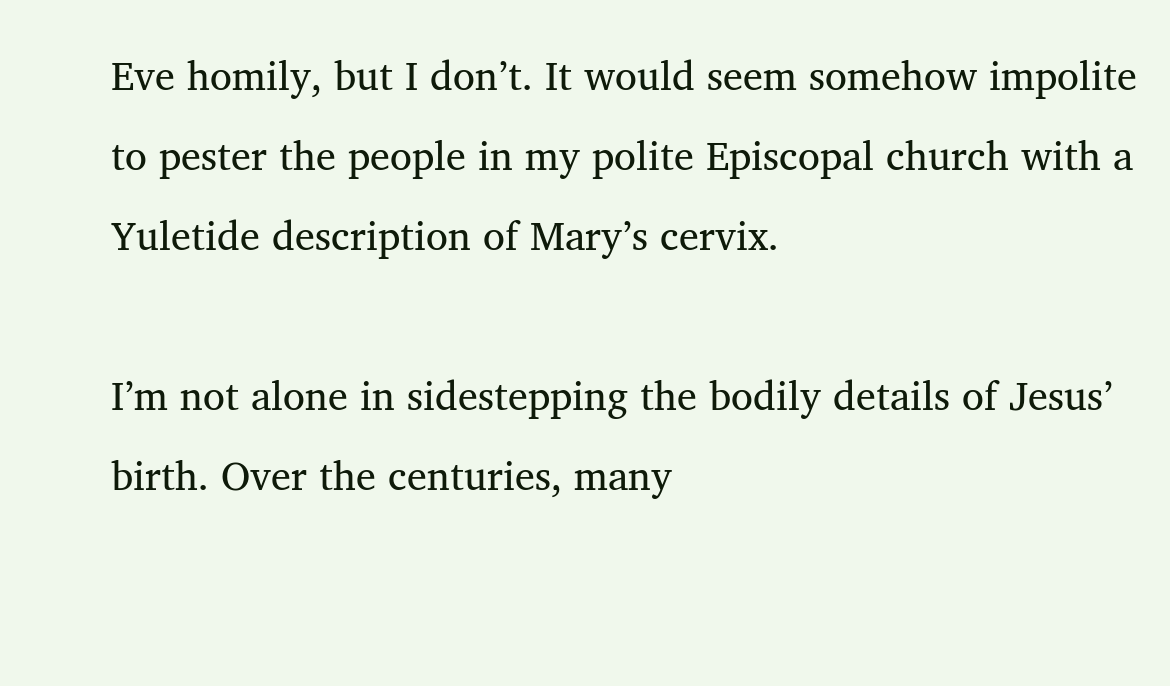Eve homily, but I don’t. It would seem somehow impolite to pester the people in my polite Episcopal church with a Yuletide description of Mary’s cervix.

I’m not alone in sidestepping the bodily details of Jesus’ birth. Over the centuries, many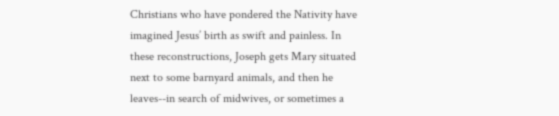Christians who have pondered the Nativity have imagined Jesus’ birth as swift and painless. In these reconstructions, Joseph gets Mary situated next to some barnyard animals, and then he leaves--in search of midwives, or sometimes a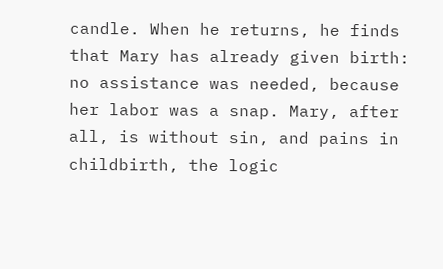candle. When he returns, he finds that Mary has already given birth: no assistance was needed, because her labor was a snap. Mary, after all, is without sin, and pains in childbirth, the logic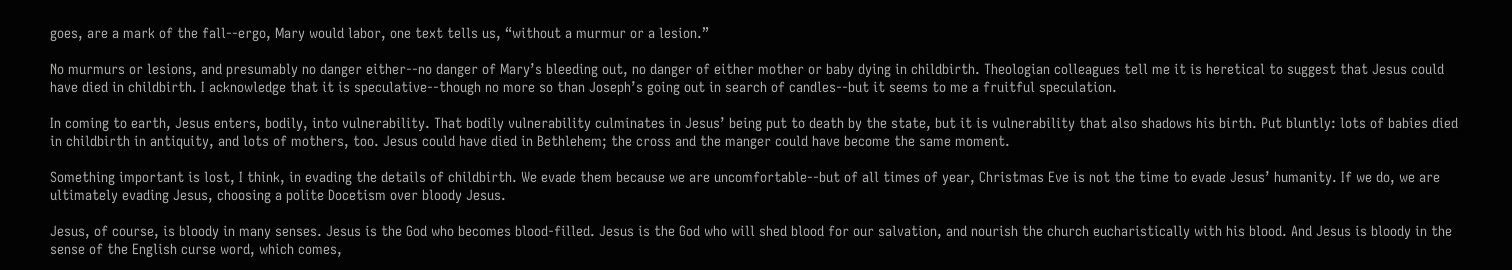goes, are a mark of the fall--ergo, Mary would labor, one text tells us, “without a murmur or a lesion.”

No murmurs or lesions, and presumably no danger either--no danger of Mary’s bleeding out, no danger of either mother or baby dying in childbirth. Theologian colleagues tell me it is heretical to suggest that Jesus could have died in childbirth. I acknowledge that it is speculative--though no more so than Joseph’s going out in search of candles--but it seems to me a fruitful speculation.

In coming to earth, Jesus enters, bodily, into vulnerability. That bodily vulnerability culminates in Jesus’ being put to death by the state, but it is vulnerability that also shadows his birth. Put bluntly: lots of babies died in childbirth in antiquity, and lots of mothers, too. Jesus could have died in Bethlehem; the cross and the manger could have become the same moment.

Something important is lost, I think, in evading the details of childbirth. We evade them because we are uncomfortable--but of all times of year, Christmas Eve is not the time to evade Jesus’ humanity. If we do, we are ultimately evading Jesus, choosing a polite Docetism over bloody Jesus.

Jesus, of course, is bloody in many senses. Jesus is the God who becomes blood-filled. Jesus is the God who will shed blood for our salvation, and nourish the church eucharistically with his blood. And Jesus is bloody in the sense of the English curse word, which comes,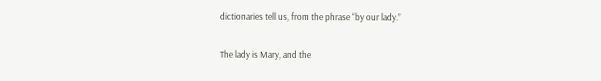dictionaries tell us, from the phrase “by our lady.”

The lady is Mary, and the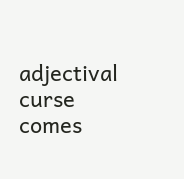adjectival curse comes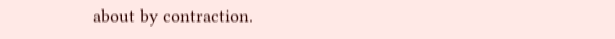about by contraction.